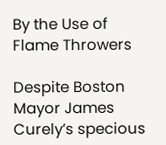By the Use of Flame Throwers

Despite Boston Mayor James Curely’s specious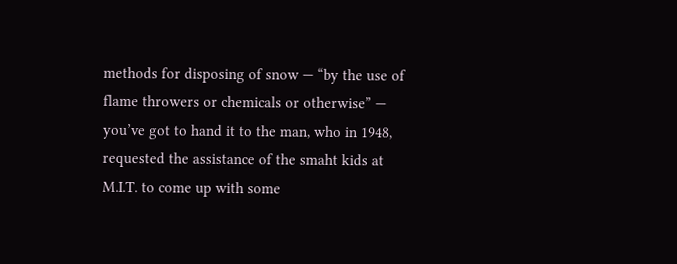methods for disposing of snow — “by the use of flame throwers or chemicals or otherwise” — you’ve got to hand it to the man, who in 1948, requested the assistance of the smaht kids at M.I.T. to come up with some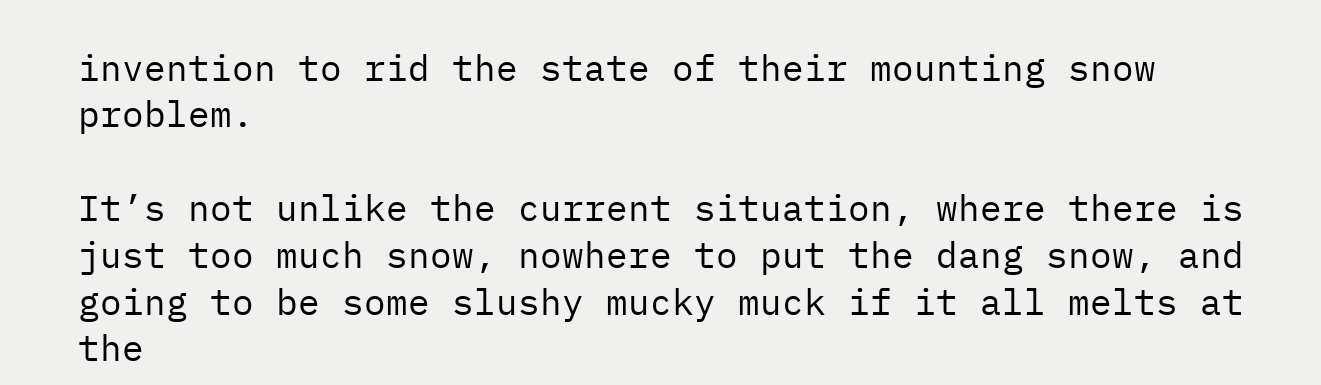invention to rid the state of their mounting snow problem.

It’s not unlike the current situation, where there is just too much snow, nowhere to put the dang snow, and going to be some slushy mucky muck if it all melts at the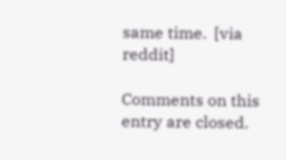same time.  [via reddit]

Comments on this entry are closed.